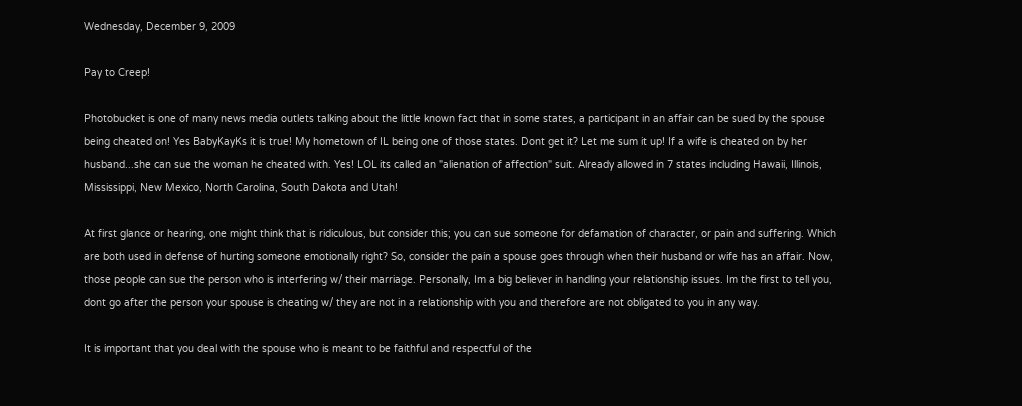Wednesday, December 9, 2009

Pay to Creep!

Photobucket is one of many news media outlets talking about the little known fact that in some states, a participant in an affair can be sued by the spouse being cheated on! Yes BabyKayKs it is true! My hometown of IL being one of those states. Dont get it? Let me sum it up! If a wife is cheated on by her husband...she can sue the woman he cheated with. Yes! LOL its called an "alienation of affection" suit. Already allowed in 7 states including Hawaii, Illinois, Mississippi, New Mexico, North Carolina, South Dakota and Utah!

At first glance or hearing, one might think that is ridiculous, but consider this; you can sue someone for defamation of character, or pain and suffering. Which are both used in defense of hurting someone emotionally right? So, consider the pain a spouse goes through when their husband or wife has an affair. Now, those people can sue the person who is interfering w/ their marriage. Personally, Im a big believer in handling your relationship issues. Im the first to tell you, dont go after the person your spouse is cheating w/ they are not in a relationship with you and therefore are not obligated to you in any way.

It is important that you deal with the spouse who is meant to be faithful and respectful of the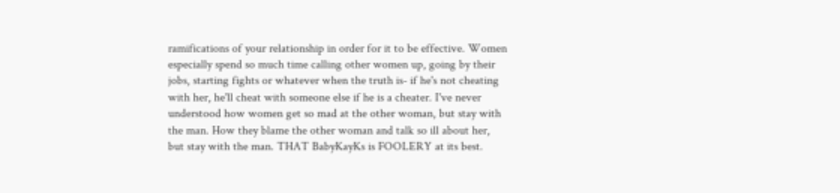ramifications of your relationship in order for it to be effective. Women especially spend so much time calling other women up, going by their jobs, starting fights or whatever when the truth is- if he's not cheating with her, he'll cheat with someone else if he is a cheater. I've never understood how women get so mad at the other woman, but stay with the man. How they blame the other woman and talk so ill about her, but stay with the man. THAT BabyKayKs is FOOLERY at its best.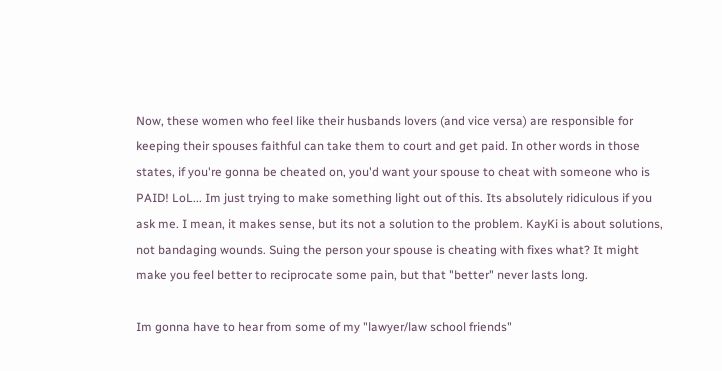Now, these women who feel like their husbands lovers (and vice versa) are responsible for keeping their spouses faithful can take them to court and get paid. In other words in those states, if you're gonna be cheated on, you'd want your spouse to cheat with someone who is PAID! LoL... Im just trying to make something light out of this. Its absolutely ridiculous if you ask me. I mean, it makes sense, but its not a solution to the problem. KayKi is about solutions, not bandaging wounds. Suing the person your spouse is cheating with fixes what? It might make you feel better to reciprocate some pain, but that "better" never lasts long.

Im gonna have to hear from some of my "lawyer/law school friends"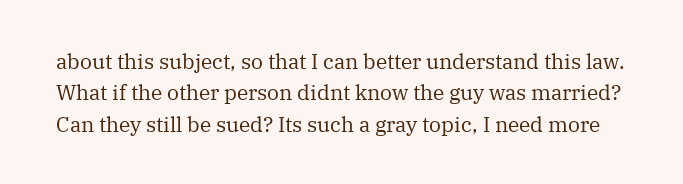about this subject, so that I can better understand this law. What if the other person didnt know the guy was married? Can they still be sued? Its such a gray topic, I need more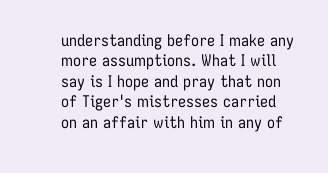understanding before I make any more assumptions. What I will say is I hope and pray that non of Tiger's mistresses carried on an affair with him in any of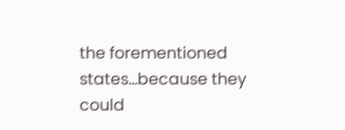the forementioned states...because they could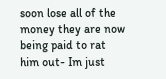soon lose all of the money they are now being paid to rat him out- Im just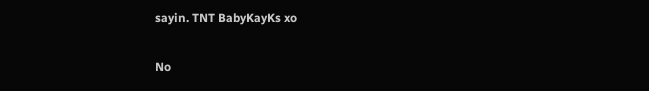sayin. TNT BabyKayKs xo

No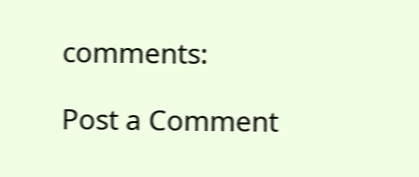comments:

Post a Comment